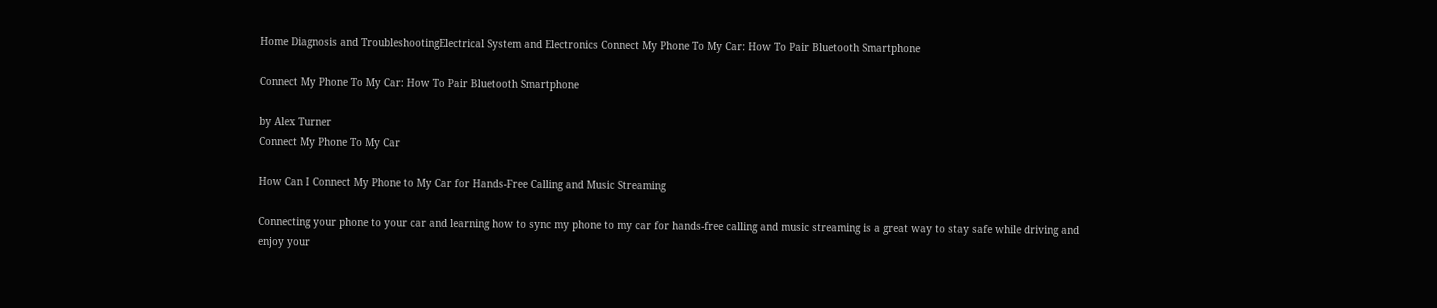Home Diagnosis and TroubleshootingElectrical System and Electronics Connect My Phone To My Car: How To Pair Bluetooth Smartphone

Connect My Phone To My Car: How To Pair Bluetooth Smartphone

by Alex Turner
Connect My Phone To My Car

How Can I Connect My Phone to My Car for Hands-Free Calling and Music Streaming

Connecting your phone to your car and learning how to sync my phone to my car for hands-free calling and music streaming is a great way to stay safe while driving and enjoy your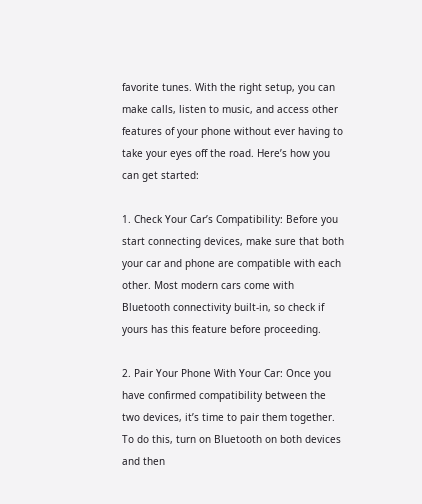favorite tunes. With the right setup, you can make calls, listen to music, and access other features of your phone without ever having to take your eyes off the road. Here’s how you can get started:

1. Check Your Car’s Compatibility: Before you start connecting devices, make sure that both your car and phone are compatible with each other. Most modern cars come with Bluetooth connectivity built-in, so check if yours has this feature before proceeding.

2. Pair Your Phone With Your Car: Once you have confirmed compatibility between the two devices, it’s time to pair them together. To do this, turn on Bluetooth on both devices and then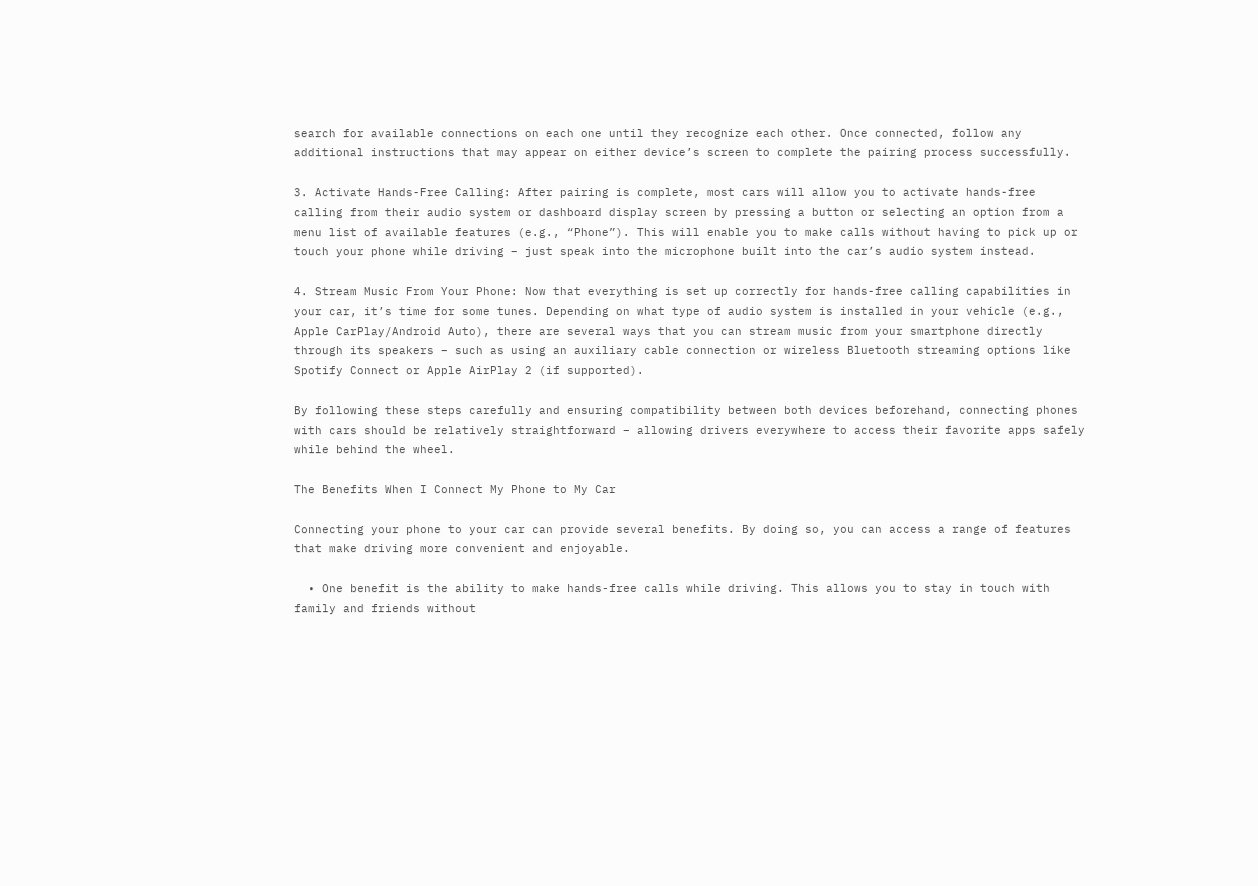search for available connections on each one until they recognize each other. Once connected, follow any additional instructions that may appear on either device’s screen to complete the pairing process successfully.

3. Activate Hands-Free Calling: After pairing is complete, most cars will allow you to activate hands-free calling from their audio system or dashboard display screen by pressing a button or selecting an option from a menu list of available features (e.g., “Phone”). This will enable you to make calls without having to pick up or touch your phone while driving – just speak into the microphone built into the car’s audio system instead.

4. Stream Music From Your Phone: Now that everything is set up correctly for hands-free calling capabilities in your car, it’s time for some tunes. Depending on what type of audio system is installed in your vehicle (e.g., Apple CarPlay/Android Auto), there are several ways that you can stream music from your smartphone directly through its speakers – such as using an auxiliary cable connection or wireless Bluetooth streaming options like Spotify Connect or Apple AirPlay 2 (if supported).

By following these steps carefully and ensuring compatibility between both devices beforehand, connecting phones with cars should be relatively straightforward – allowing drivers everywhere to access their favorite apps safely while behind the wheel.

The Benefits When I Connect My Phone to My Car

Connecting your phone to your car can provide several benefits. By doing so, you can access a range of features that make driving more convenient and enjoyable.

  • One benefit is the ability to make hands-free calls while driving. This allows you to stay in touch with family and friends without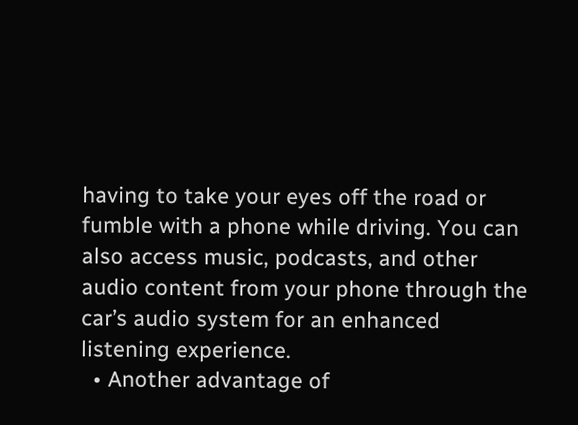having to take your eyes off the road or fumble with a phone while driving. You can also access music, podcasts, and other audio content from your phone through the car’s audio system for an enhanced listening experience.
  • Another advantage of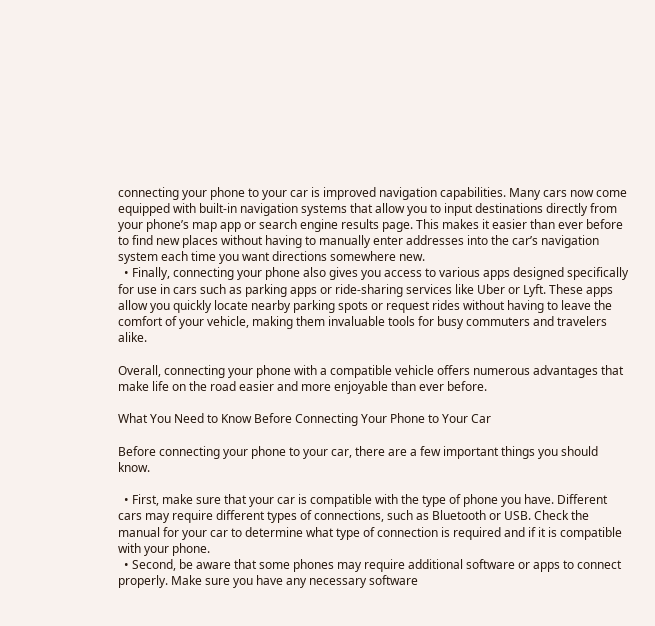connecting your phone to your car is improved navigation capabilities. Many cars now come equipped with built-in navigation systems that allow you to input destinations directly from your phone’s map app or search engine results page. This makes it easier than ever before to find new places without having to manually enter addresses into the car’s navigation system each time you want directions somewhere new.
  • Finally, connecting your phone also gives you access to various apps designed specifically for use in cars such as parking apps or ride-sharing services like Uber or Lyft. These apps allow you quickly locate nearby parking spots or request rides without having to leave the comfort of your vehicle, making them invaluable tools for busy commuters and travelers alike.

Overall, connecting your phone with a compatible vehicle offers numerous advantages that make life on the road easier and more enjoyable than ever before.

What You Need to Know Before Connecting Your Phone to Your Car

Before connecting your phone to your car, there are a few important things you should know.

  • First, make sure that your car is compatible with the type of phone you have. Different cars may require different types of connections, such as Bluetooth or USB. Check the manual for your car to determine what type of connection is required and if it is compatible with your phone.
  • Second, be aware that some phones may require additional software or apps to connect properly. Make sure you have any necessary software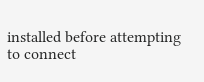installed before attempting to connect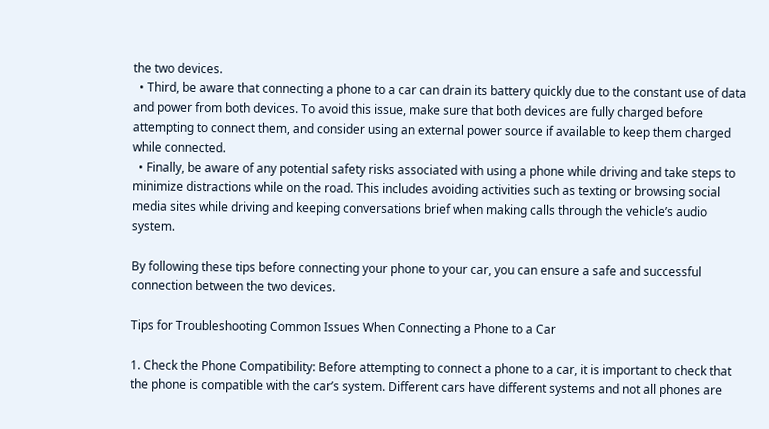the two devices.
  • Third, be aware that connecting a phone to a car can drain its battery quickly due to the constant use of data and power from both devices. To avoid this issue, make sure that both devices are fully charged before attempting to connect them, and consider using an external power source if available to keep them charged while connected.
  • Finally, be aware of any potential safety risks associated with using a phone while driving and take steps to minimize distractions while on the road. This includes avoiding activities such as texting or browsing social media sites while driving and keeping conversations brief when making calls through the vehicle’s audio system.

By following these tips before connecting your phone to your car, you can ensure a safe and successful connection between the two devices.

Tips for Troubleshooting Common Issues When Connecting a Phone to a Car

1. Check the Phone Compatibility: Before attempting to connect a phone to a car, it is important to check that the phone is compatible with the car’s system. Different cars have different systems and not all phones are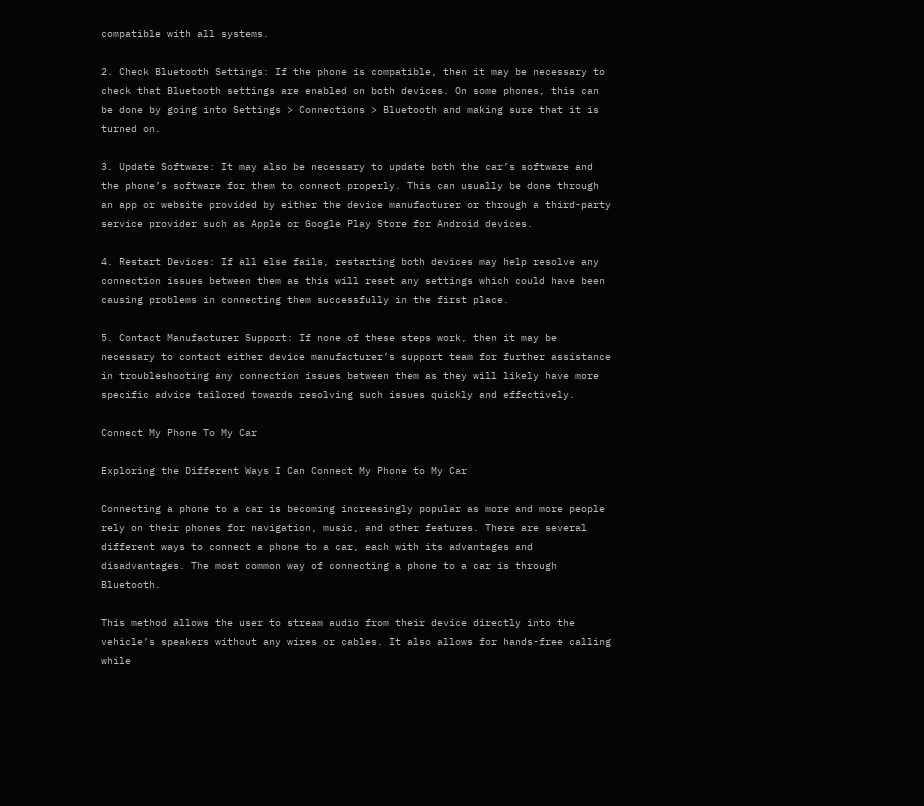compatible with all systems.

2. Check Bluetooth Settings: If the phone is compatible, then it may be necessary to check that Bluetooth settings are enabled on both devices. On some phones, this can be done by going into Settings > Connections > Bluetooth and making sure that it is turned on.

3. Update Software: It may also be necessary to update both the car’s software and the phone’s software for them to connect properly. This can usually be done through an app or website provided by either the device manufacturer or through a third-party service provider such as Apple or Google Play Store for Android devices.

4. Restart Devices: If all else fails, restarting both devices may help resolve any connection issues between them as this will reset any settings which could have been causing problems in connecting them successfully in the first place.

5. Contact Manufacturer Support: If none of these steps work, then it may be necessary to contact either device manufacturer’s support team for further assistance in troubleshooting any connection issues between them as they will likely have more specific advice tailored towards resolving such issues quickly and effectively.

Connect My Phone To My Car

Exploring the Different Ways I Can Connect My Phone to My Car

Connecting a phone to a car is becoming increasingly popular as more and more people rely on their phones for navigation, music, and other features. There are several different ways to connect a phone to a car, each with its advantages and disadvantages. The most common way of connecting a phone to a car is through Bluetooth.

This method allows the user to stream audio from their device directly into the vehicle’s speakers without any wires or cables. It also allows for hands-free calling while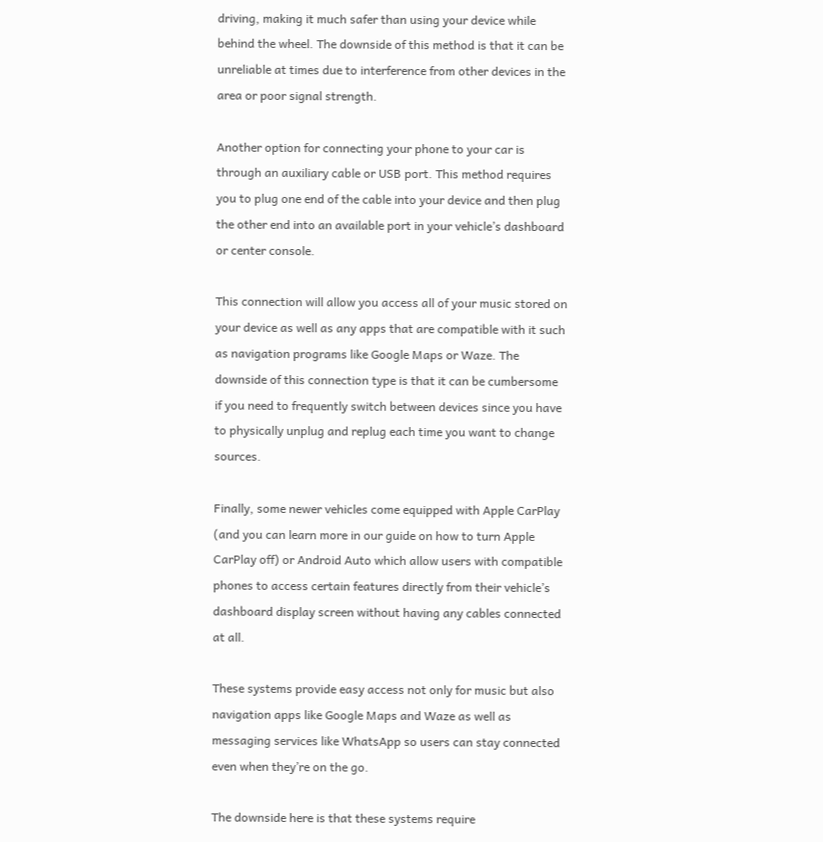driving, making it much safer than using your device while behind the wheel. The downside of this method is that it can be unreliable at times due to interference from other devices in the area or poor signal strength.

Another option for connecting your phone to your car is through an auxiliary cable or USB port. This method requires you to plug one end of the cable into your device and then plug the other end into an available port in your vehicle’s dashboard or center console.

This connection will allow you access all of your music stored on your device as well as any apps that are compatible with it such as navigation programs like Google Maps or Waze. The downside of this connection type is that it can be cumbersome if you need to frequently switch between devices since you have to physically unplug and replug each time you want to change sources.

Finally, some newer vehicles come equipped with Apple CarPlay (and you can learn more in our guide on how to turn Apple CarPlay off) or Android Auto which allow users with compatible phones to access certain features directly from their vehicle’s dashboard display screen without having any cables connected at all.

These systems provide easy access not only for music but also navigation apps like Google Maps and Waze as well as messaging services like WhatsApp so users can stay connected even when they’re on the go.

The downside here is that these systems require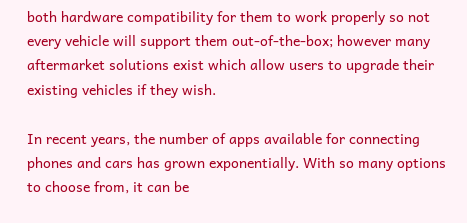both hardware compatibility for them to work properly so not every vehicle will support them out-of-the-box; however many aftermarket solutions exist which allow users to upgrade their existing vehicles if they wish.

In recent years, the number of apps available for connecting phones and cars has grown exponentially. With so many options to choose from, it can be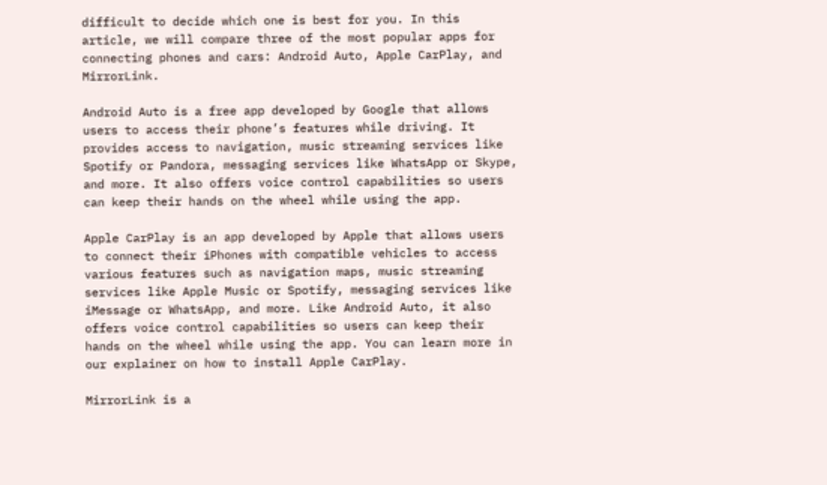difficult to decide which one is best for you. In this article, we will compare three of the most popular apps for connecting phones and cars: Android Auto, Apple CarPlay, and MirrorLink.

Android Auto is a free app developed by Google that allows users to access their phone’s features while driving. It provides access to navigation, music streaming services like Spotify or Pandora, messaging services like WhatsApp or Skype, and more. It also offers voice control capabilities so users can keep their hands on the wheel while using the app.

Apple CarPlay is an app developed by Apple that allows users to connect their iPhones with compatible vehicles to access various features such as navigation maps, music streaming services like Apple Music or Spotify, messaging services like iMessage or WhatsApp, and more. Like Android Auto, it also offers voice control capabilities so users can keep their hands on the wheel while using the app. You can learn more in our explainer on how to install Apple CarPlay.

MirrorLink is a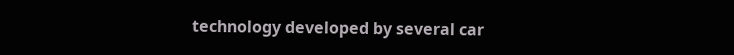technology developed by several car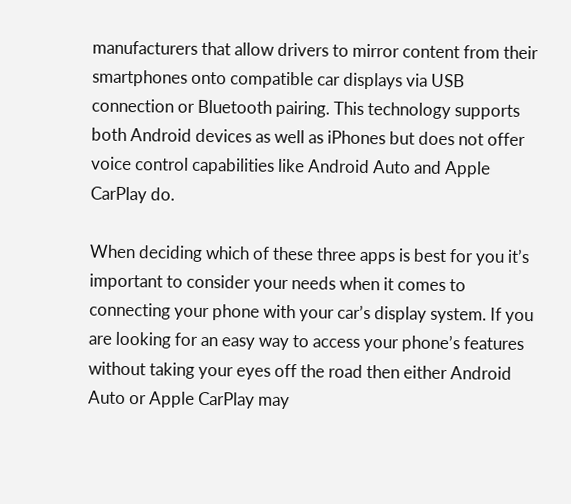manufacturers that allow drivers to mirror content from their smartphones onto compatible car displays via USB connection or Bluetooth pairing. This technology supports both Android devices as well as iPhones but does not offer voice control capabilities like Android Auto and Apple CarPlay do.

When deciding which of these three apps is best for you it’s important to consider your needs when it comes to connecting your phone with your car’s display system. If you are looking for an easy way to access your phone’s features without taking your eyes off the road then either Android Auto or Apple CarPlay may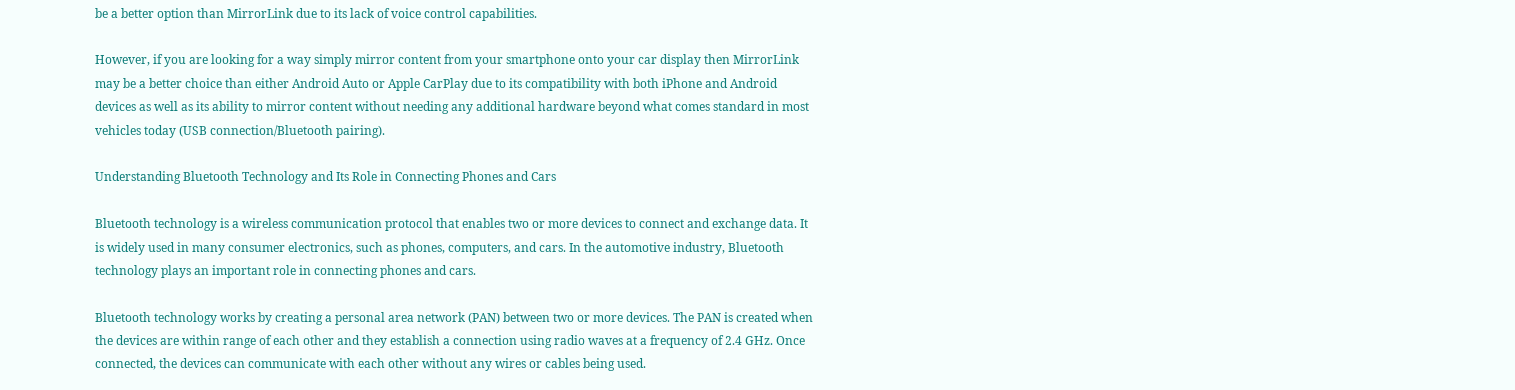be a better option than MirrorLink due to its lack of voice control capabilities.

However, if you are looking for a way simply mirror content from your smartphone onto your car display then MirrorLink may be a better choice than either Android Auto or Apple CarPlay due to its compatibility with both iPhone and Android devices as well as its ability to mirror content without needing any additional hardware beyond what comes standard in most vehicles today (USB connection/Bluetooth pairing).

Understanding Bluetooth Technology and Its Role in Connecting Phones and Cars

Bluetooth technology is a wireless communication protocol that enables two or more devices to connect and exchange data. It is widely used in many consumer electronics, such as phones, computers, and cars. In the automotive industry, Bluetooth technology plays an important role in connecting phones and cars.

Bluetooth technology works by creating a personal area network (PAN) between two or more devices. The PAN is created when the devices are within range of each other and they establish a connection using radio waves at a frequency of 2.4 GHz. Once connected, the devices can communicate with each other without any wires or cables being used.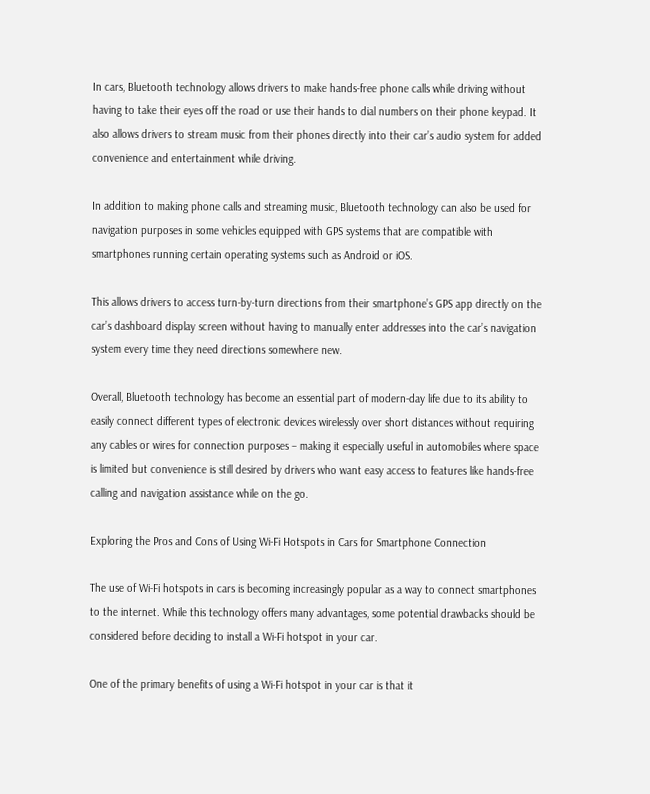In cars, Bluetooth technology allows drivers to make hands-free phone calls while driving without having to take their eyes off the road or use their hands to dial numbers on their phone keypad. It also allows drivers to stream music from their phones directly into their car’s audio system for added convenience and entertainment while driving.

In addition to making phone calls and streaming music, Bluetooth technology can also be used for navigation purposes in some vehicles equipped with GPS systems that are compatible with smartphones running certain operating systems such as Android or iOS.

This allows drivers to access turn-by-turn directions from their smartphone’s GPS app directly on the car’s dashboard display screen without having to manually enter addresses into the car’s navigation system every time they need directions somewhere new.

Overall, Bluetooth technology has become an essential part of modern-day life due to its ability to easily connect different types of electronic devices wirelessly over short distances without requiring any cables or wires for connection purposes – making it especially useful in automobiles where space is limited but convenience is still desired by drivers who want easy access to features like hands-free calling and navigation assistance while on the go.

Exploring the Pros and Cons of Using Wi-Fi Hotspots in Cars for Smartphone Connection

The use of Wi-Fi hotspots in cars is becoming increasingly popular as a way to connect smartphones to the internet. While this technology offers many advantages, some potential drawbacks should be considered before deciding to install a Wi-Fi hotspot in your car.

One of the primary benefits of using a Wi-Fi hotspot in your car is that it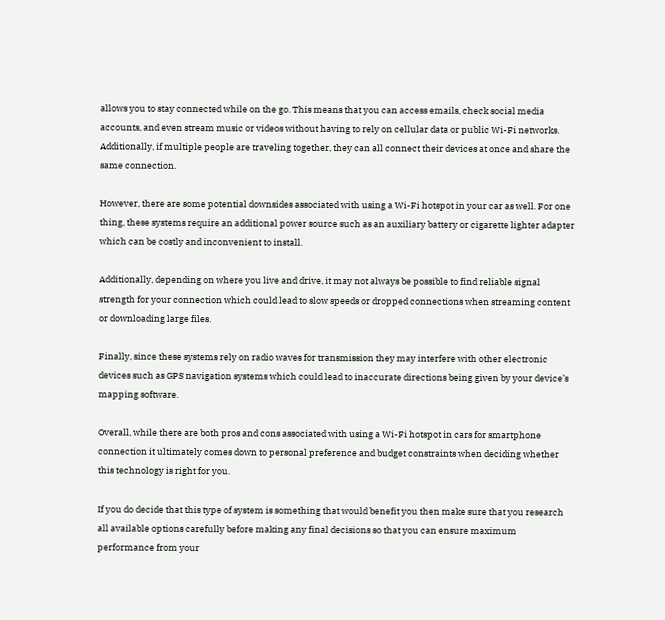allows you to stay connected while on the go. This means that you can access emails, check social media accounts, and even stream music or videos without having to rely on cellular data or public Wi-Fi networks. Additionally, if multiple people are traveling together, they can all connect their devices at once and share the same connection.

However, there are some potential downsides associated with using a Wi-Fi hotspot in your car as well. For one thing, these systems require an additional power source such as an auxiliary battery or cigarette lighter adapter which can be costly and inconvenient to install.

Additionally, depending on where you live and drive, it may not always be possible to find reliable signal strength for your connection which could lead to slow speeds or dropped connections when streaming content or downloading large files.

Finally, since these systems rely on radio waves for transmission they may interfere with other electronic devices such as GPS navigation systems which could lead to inaccurate directions being given by your device’s mapping software.

Overall, while there are both pros and cons associated with using a Wi-Fi hotspot in cars for smartphone connection it ultimately comes down to personal preference and budget constraints when deciding whether this technology is right for you.

If you do decide that this type of system is something that would benefit you then make sure that you research all available options carefully before making any final decisions so that you can ensure maximum performance from your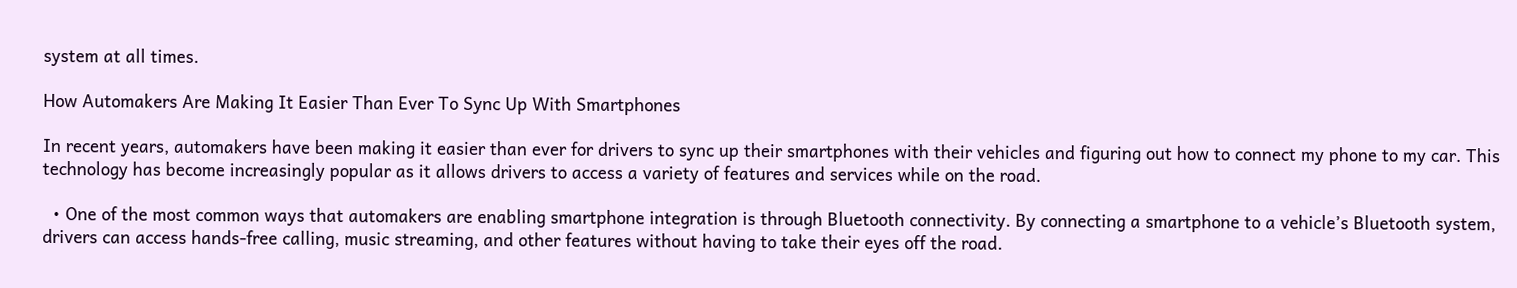system at all times.

How Automakers Are Making It Easier Than Ever To Sync Up With Smartphones

In recent years, automakers have been making it easier than ever for drivers to sync up their smartphones with their vehicles and figuring out how to connect my phone to my car. This technology has become increasingly popular as it allows drivers to access a variety of features and services while on the road.

  • One of the most common ways that automakers are enabling smartphone integration is through Bluetooth connectivity. By connecting a smartphone to a vehicle’s Bluetooth system, drivers can access hands-free calling, music streaming, and other features without having to take their eyes off the road.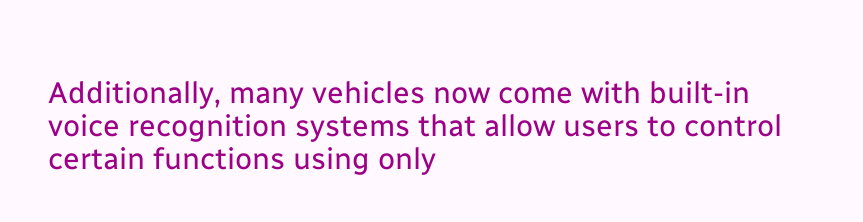Additionally, many vehicles now come with built-in voice recognition systems that allow users to control certain functions using only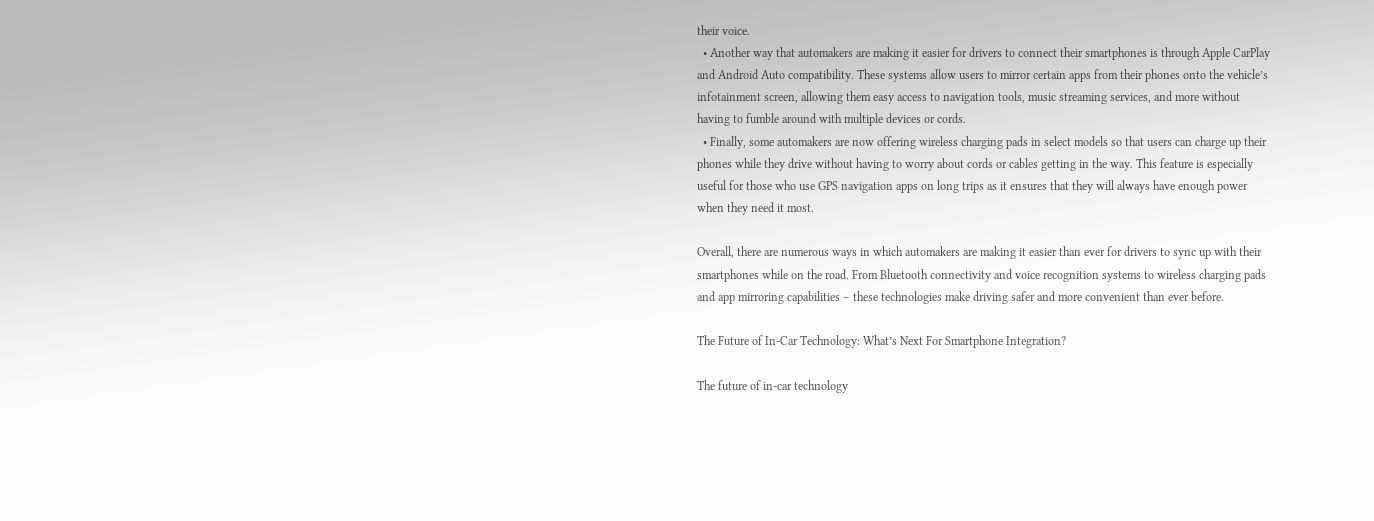their voice.
  • Another way that automakers are making it easier for drivers to connect their smartphones is through Apple CarPlay and Android Auto compatibility. These systems allow users to mirror certain apps from their phones onto the vehicle’s infotainment screen, allowing them easy access to navigation tools, music streaming services, and more without having to fumble around with multiple devices or cords.
  • Finally, some automakers are now offering wireless charging pads in select models so that users can charge up their phones while they drive without having to worry about cords or cables getting in the way. This feature is especially useful for those who use GPS navigation apps on long trips as it ensures that they will always have enough power when they need it most.

Overall, there are numerous ways in which automakers are making it easier than ever for drivers to sync up with their smartphones while on the road. From Bluetooth connectivity and voice recognition systems to wireless charging pads and app mirroring capabilities – these technologies make driving safer and more convenient than ever before.

The Future of In-Car Technology: What’s Next For Smartphone Integration?

The future of in-car technology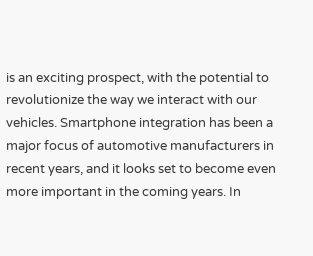is an exciting prospect, with the potential to revolutionize the way we interact with our vehicles. Smartphone integration has been a major focus of automotive manufacturers in recent years, and it looks set to become even more important in the coming years. In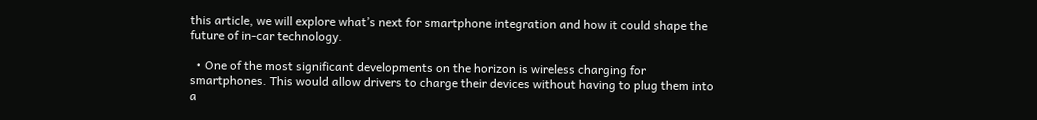this article, we will explore what’s next for smartphone integration and how it could shape the future of in-car technology.

  • One of the most significant developments on the horizon is wireless charging for smartphones. This would allow drivers to charge their devices without having to plug them into a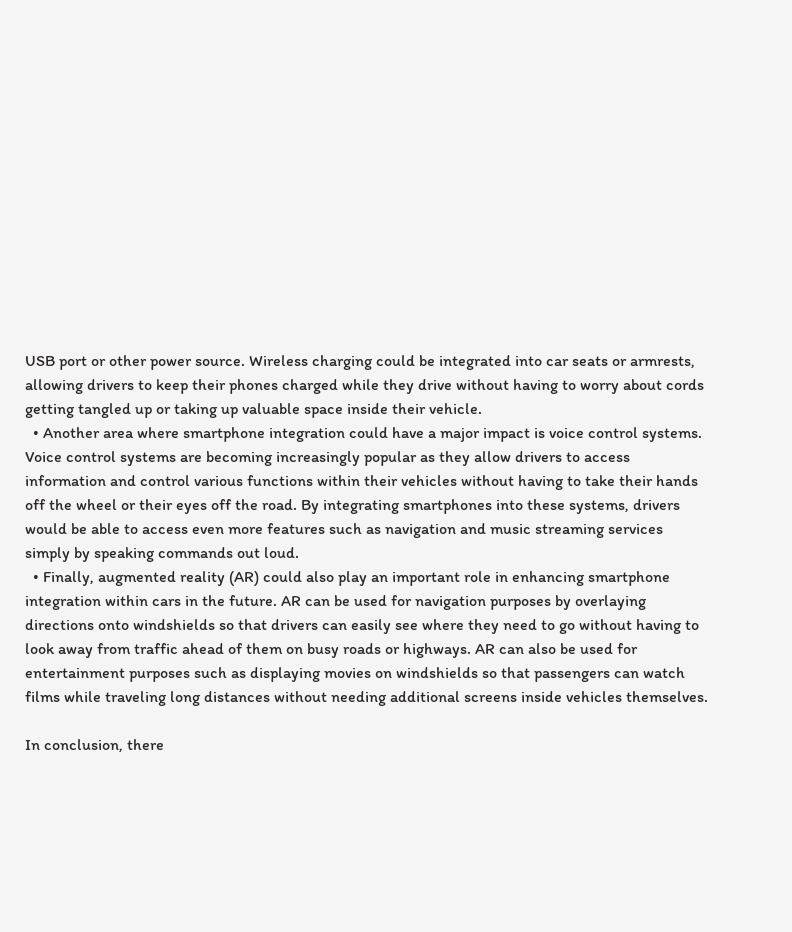USB port or other power source. Wireless charging could be integrated into car seats or armrests, allowing drivers to keep their phones charged while they drive without having to worry about cords getting tangled up or taking up valuable space inside their vehicle.
  • Another area where smartphone integration could have a major impact is voice control systems. Voice control systems are becoming increasingly popular as they allow drivers to access information and control various functions within their vehicles without having to take their hands off the wheel or their eyes off the road. By integrating smartphones into these systems, drivers would be able to access even more features such as navigation and music streaming services simply by speaking commands out loud.
  • Finally, augmented reality (AR) could also play an important role in enhancing smartphone integration within cars in the future. AR can be used for navigation purposes by overlaying directions onto windshields so that drivers can easily see where they need to go without having to look away from traffic ahead of them on busy roads or highways. AR can also be used for entertainment purposes such as displaying movies on windshields so that passengers can watch films while traveling long distances without needing additional screens inside vehicles themselves.

In conclusion, there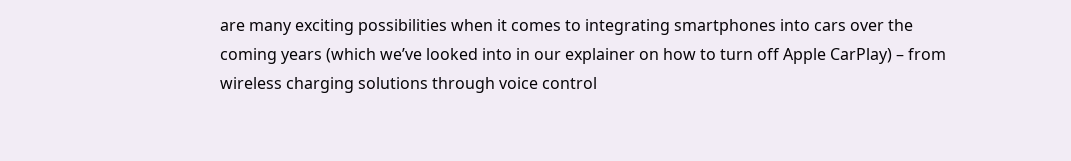are many exciting possibilities when it comes to integrating smartphones into cars over the coming years (which we’ve looked into in our explainer on how to turn off Apple CarPlay) – from wireless charging solutions through voice control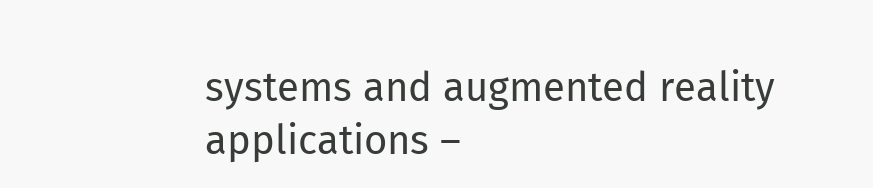systems and augmented reality applications –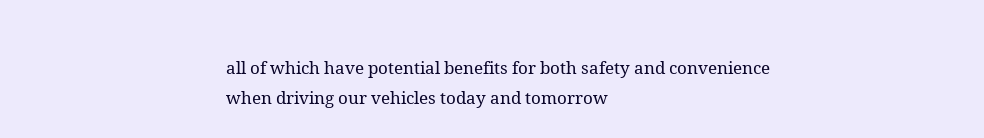all of which have potential benefits for both safety and convenience when driving our vehicles today and tomorrow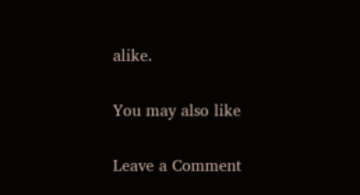alike.

You may also like

Leave a Comment